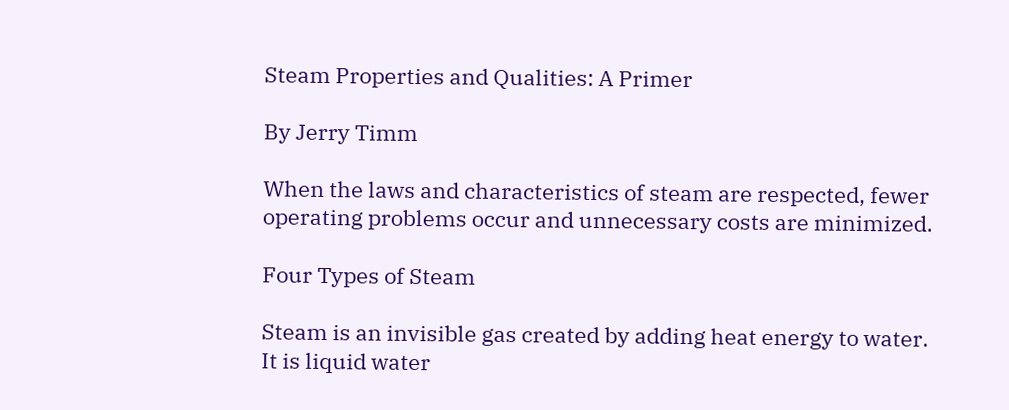Steam Properties and Qualities: A Primer

By Jerry Timm

When the laws and characteristics of steam are respected, fewer operating problems occur and unnecessary costs are minimized.

Four Types of Steam

Steam is an invisible gas created by adding heat energy to water. It is liquid water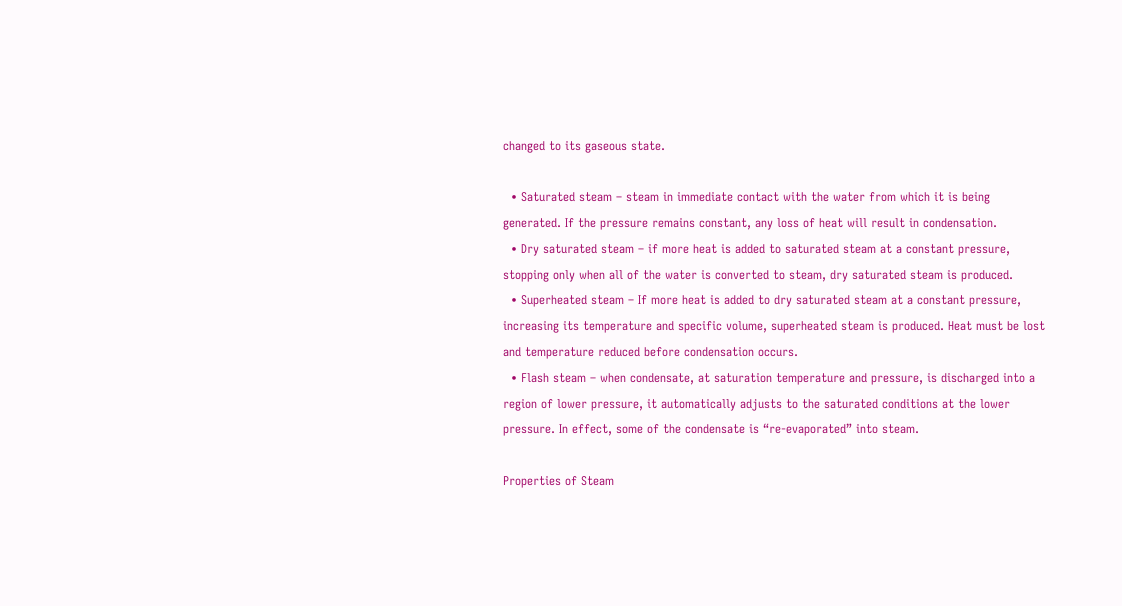changed to its gaseous state.

  • Saturated steam – steam in immediate contact with the water from which it is being generated. If the pressure remains constant, any loss of heat will result in condensation.
  • Dry saturated steam – if more heat is added to saturated steam at a constant pressure, stopping only when all of the water is converted to steam, dry saturated steam is produced.
  • Superheated steam – If more heat is added to dry saturated steam at a constant pressure, increasing its temperature and specific volume, superheated steam is produced. Heat must be lost and temperature reduced before condensation occurs.
  • Flash steam – when condensate, at saturation temperature and pressure, is discharged into a region of lower pressure, it automatically adjusts to the saturated conditions at the lower pressure. In effect, some of the condensate is “re-evaporated” into steam.

Properties of Steam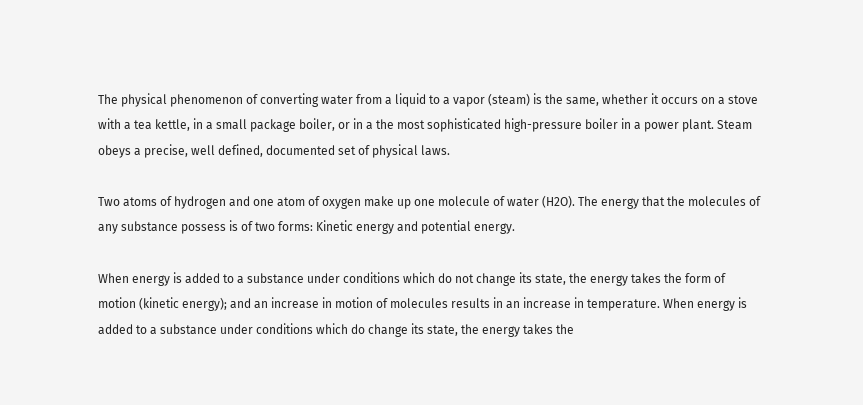The physical phenomenon of converting water from a liquid to a vapor (steam) is the same, whether it occurs on a stove with a tea kettle, in a small package boiler, or in a the most sophisticated high-pressure boiler in a power plant. Steam obeys a precise, well defined, documented set of physical laws.

Two atoms of hydrogen and one atom of oxygen make up one molecule of water (H2O). The energy that the molecules of any substance possess is of two forms: Kinetic energy and potential energy.

When energy is added to a substance under conditions which do not change its state, the energy takes the form of motion (kinetic energy); and an increase in motion of molecules results in an increase in temperature. When energy is added to a substance under conditions which do change its state, the energy takes the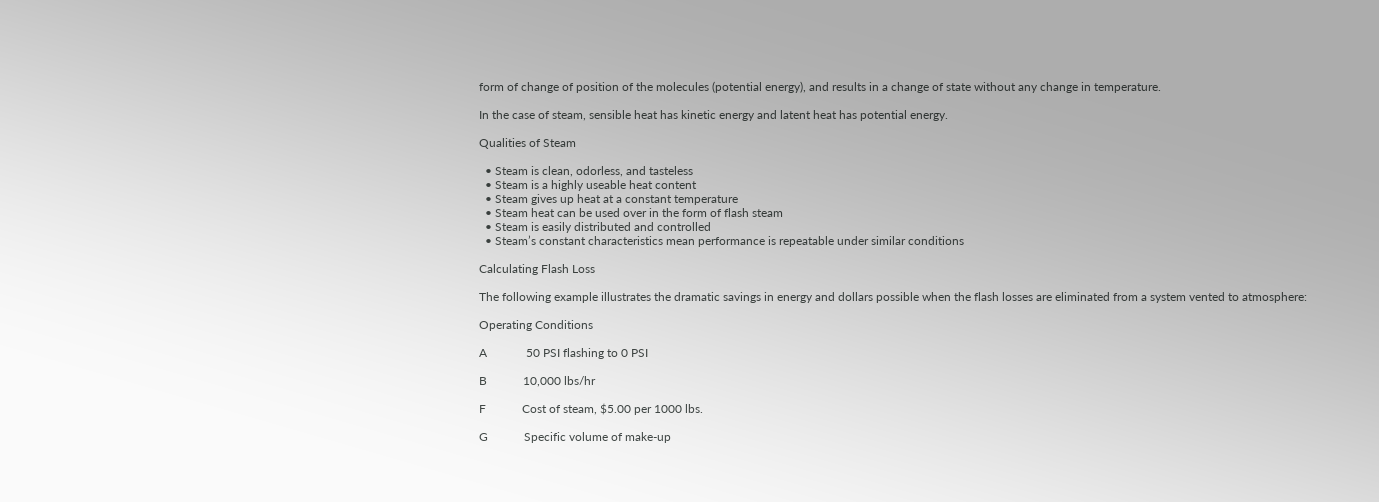form of change of position of the molecules (potential energy), and results in a change of state without any change in temperature.

In the case of steam, sensible heat has kinetic energy and latent heat has potential energy.

Qualities of Steam

  • Steam is clean, odorless, and tasteless
  • Steam is a highly useable heat content
  • Steam gives up heat at a constant temperature
  • Steam heat can be used over in the form of flash steam
  • Steam is easily distributed and controlled
  • Steam’s constant characteristics mean performance is repeatable under similar conditions

Calculating Flash Loss

The following example illustrates the dramatic savings in energy and dollars possible when the flash losses are eliminated from a system vented to atmosphere:

Operating Conditions

A             50 PSI flashing to 0 PSI

B            10,000 lbs/hr

F            Cost of steam, $5.00 per 1000 lbs.

G            Specific volume of make-up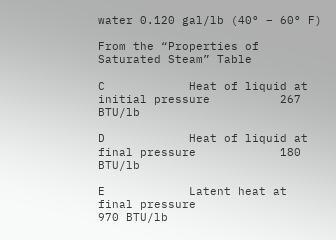water 0.120 gal/lb (40° – 60° F)

From the “Properties of Saturated Steam” Table

C            Heat of liquid at initial pressure          267 BTU/lb

D            Heat of liquid at final pressure            180 BTU/lb

E            Latent heat at final pressure                 970 BTU/lb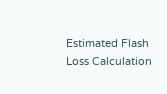Estimated Flash Loss Calculation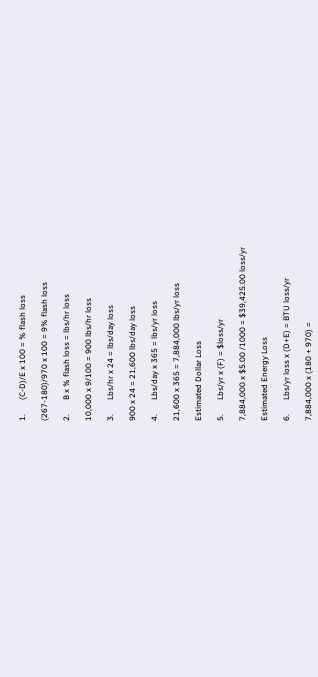1.       (C-D)/E x 100 = % flash loss

(267-180)/970 x 100 = 9% flash loss

2.       B x % flash loss = lbs/hr loss

10,000 x 9/100 = 900 lbs/hr loss

3.       Lbs/hr x 24 = lbs/day loss

900 x 24 = 21,600 lbs/day loss

4.       Lbs/day x 365 = lbs/yr loss

21,600 x 365 = 7,884,000 lbs/yr loss

Estimated Dollar Loss

5.       Lbs/yr x (F) = $loss/yr

7,884,000 x $5.00 /1000 = $39,425.00 loss/yr

Estimated Energy Loss

6.       Lbs/yr loss x (D+E) = BTU loss/yr

7,884,000 x (180 + 970) =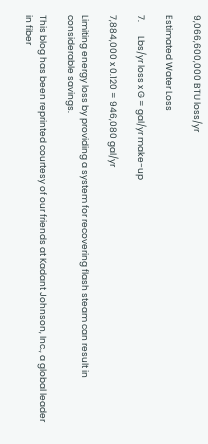9,066,600,000 BTU loss/yr

Estimated Water Loss

7.       Lbs/yr loss x G = gal/yr make-up

7,884,000 x 0.120 = 946,080 gal/yr

Limiting energy loss by providing a system for recovering flash steam can result in considerable savings.

This blog has been reprinted courtesy of our friends at Kadant Johnson, Inc., a global leader in fiber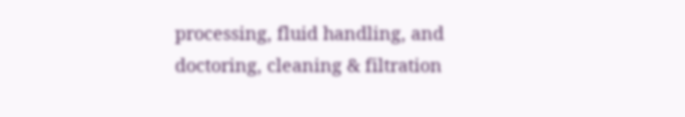processing, fluid handling, and doctoring, cleaning & filtration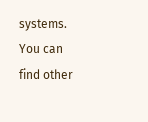systems.  You can find other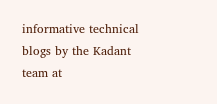informative technical blogs by the Kadant team at